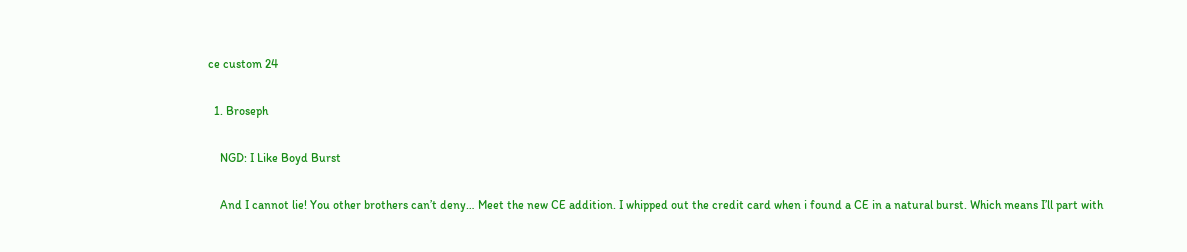ce custom 24

  1. Broseph

    NGD: I Like Boyd Burst

    And I cannot lie! You other brothers can’t deny… Meet the new CE addition. I whipped out the credit card when i found a CE in a natural burst. Which means I’ll part with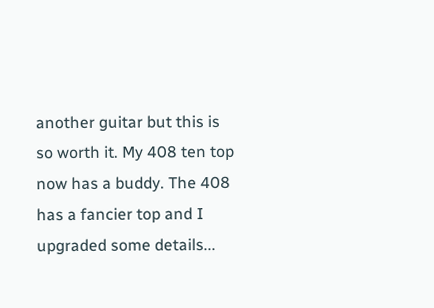another guitar but this is so worth it. My 408 ten top now has a buddy. The 408 has a fancier top and I upgraded some details...